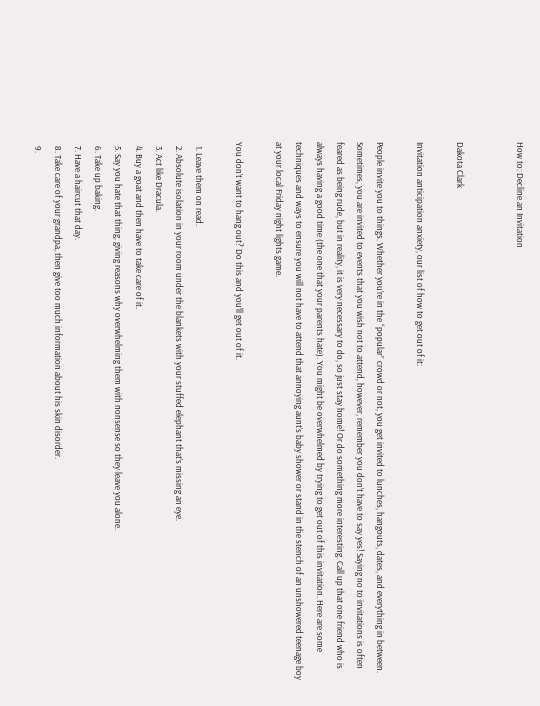How to: Decline an Invitation


Dakota Clark

Invitation anticipation anxiety, our list of how to get out of it:

People invite you to things. Whether you’re in the “popular” crowd or not, you get invited to lunches, hangouts, dates, and everything in between. Sometimes, you are invited to events that you wish not to attend, however, remember you don’t have to say yes! Saying no to invitations is often feared as being rude, but in reality, it is very necessary to do, so just stay home! Or do something more interesting. Call up that one friend who is always having a good time (the one that your parents hate). You might be overwhelmed by trying to get out of this invitation. Here are some techniques and ways to ensure you will not have to attend that annoying aunt’s baby shower or stand in the stench of an unshowered teenage boy at your local Friday night lights game.

You don’t want to hang out? Do this and you’ll get out of it.

  1. Leave them on read.
  2. Absolute isolation in your room under the blankets with your stuffed elephant that’s missing an eye.
  3. Act like Dracula.
  4. Buy a goat and then have to take care of it.
  5. Say you hate that thing, giving reasons why overwhelming them with nonsense so they leave you alone.
  6. Take up baking.
  7. Have a haircut that day.
  8. Take care of your grandpa, then give too much information about his skin disorder.
  9.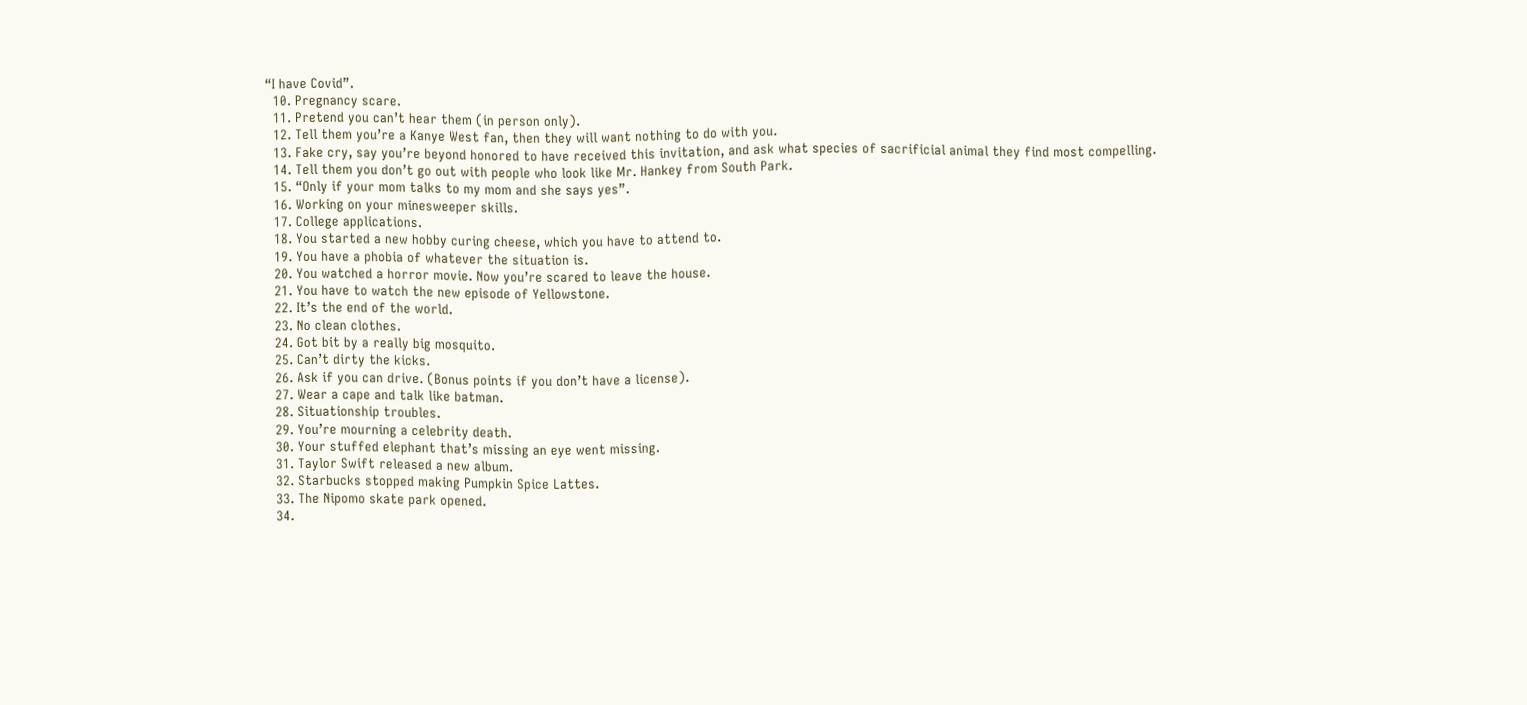“I have Covid”.
  10. Pregnancy scare.
  11. Pretend you can’t hear them (in person only).
  12. Tell them you’re a Kanye West fan, then they will want nothing to do with you.
  13. Fake cry, say you’re beyond honored to have received this invitation, and ask what species of sacrificial animal they find most compelling.
  14. Tell them you don’t go out with people who look like Mr. Hankey from South Park.
  15. “Only if your mom talks to my mom and she says yes”.
  16. Working on your minesweeper skills.
  17. College applications.
  18. You started a new hobby curing cheese, which you have to attend to.
  19. You have a phobia of whatever the situation is.
  20. You watched a horror movie. Now you’re scared to leave the house.
  21. You have to watch the new episode of Yellowstone.
  22. It’s the end of the world.
  23. No clean clothes.
  24. Got bit by a really big mosquito.
  25. Can’t dirty the kicks.
  26. Ask if you can drive. (Bonus points if you don’t have a license).
  27. Wear a cape and talk like batman.
  28. Situationship troubles.
  29. You’re mourning a celebrity death.
  30. Your stuffed elephant that’s missing an eye went missing.
  31. Taylor Swift released a new album.
  32. Starbucks stopped making Pumpkin Spice Lattes.
  33. The Nipomo skate park opened.
  34.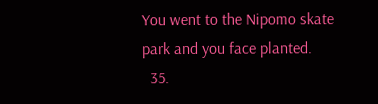You went to the Nipomo skate park and you face planted.
  35.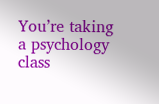You’re taking a psychology class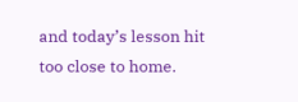and today’s lesson hit too close to home.